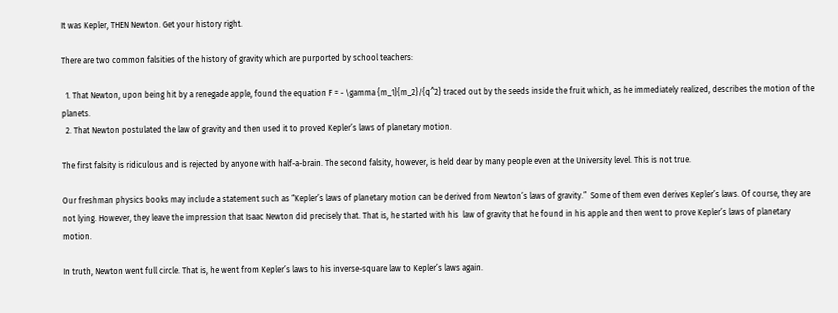It was Kepler, THEN Newton. Get your history right.

There are two common falsities of the history of gravity which are purported by school teachers:

  1. That Newton, upon being hit by a renegade apple, found the equation F = - \gamma {m_1}{m_2}/{q^2} traced out by the seeds inside the fruit which, as he immediately realized, describes the motion of the planets.
  2. That Newton postulated the law of gravity and then used it to proved Kepler’s laws of planetary motion.

The first falsity is ridiculous and is rejected by anyone with half-a-brain. The second falsity, however, is held dear by many people even at the University level. This is not true.

Our freshman physics books may include a statement such as “Kepler’s laws of planetary motion can be derived from Newton’s laws of gravity.”  Some of them even derives Kepler’s laws. Of course, they are not lying. However, they leave the impression that Isaac Newton did precisely that. That is, he started with his  law of gravity that he found in his apple and then went to prove Kepler’s laws of planetary motion.

In truth, Newton went full circle. That is, he went from Kepler’s laws to his inverse-square law to Kepler’s laws again.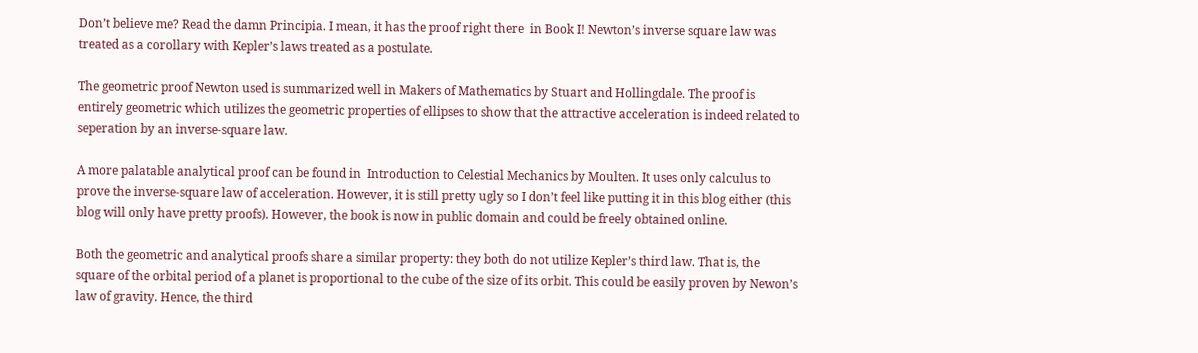Don’t believe me? Read the damn Principia. I mean, it has the proof right there  in Book I! Newton’s inverse square law was treated as a corollary with Kepler’s laws treated as a postulate.

The geometric proof Newton used is summarized well in Makers of Mathematics by Stuart and Hollingdale. The proof is entirely geometric which utilizes the geometric properties of ellipses to show that the attractive acceleration is indeed related to seperation by an inverse-square law.

A more palatable analytical proof can be found in  Introduction to Celestial Mechanics by Moulten. It uses only calculus to prove the inverse-square law of acceleration. However, it is still pretty ugly so I don’t feel like putting it in this blog either (this blog will only have pretty proofs). However, the book is now in public domain and could be freely obtained online.

Both the geometric and analytical proofs share a similar property: they both do not utilize Kepler’s third law. That is, the square of the orbital period of a planet is proportional to the cube of the size of its orbit. This could be easily proven by Newon’s law of gravity. Hence, the third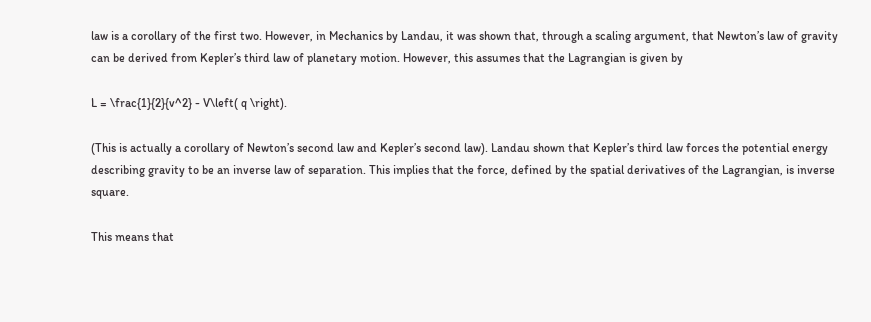law is a corollary of the first two. However, in Mechanics by Landau, it was shown that, through a scaling argument, that Newton’s law of gravity can be derived from Kepler’s third law of planetary motion. However, this assumes that the Lagrangian is given by

L = \frac{1}{2}{v^2} - V\left( q \right).

(This is actually a corollary of Newton’s second law and Kepler’s second law). Landau shown that Kepler’s third law forces the potential energy describing gravity to be an inverse law of separation. This implies that the force, defined by the spatial derivatives of the Lagrangian, is inverse square.

This means that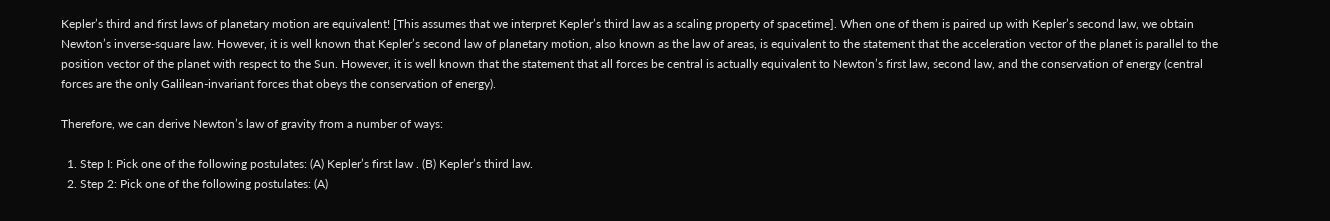Kepler’s third and first laws of planetary motion are equivalent! [This assumes that we interpret Kepler’s third law as a scaling property of spacetime]. When one of them is paired up with Kepler’s second law, we obtain Newton’s inverse-square law. However, it is well known that Kepler’s second law of planetary motion, also known as the law of areas, is equivalent to the statement that the acceleration vector of the planet is parallel to the position vector of the planet with respect to the Sun. However, it is well known that the statement that all forces be central is actually equivalent to Newton’s first law, second law, and the conservation of energy (central forces are the only Galilean-invariant forces that obeys the conservation of energy).

Therefore, we can derive Newton’s law of gravity from a number of ways:

  1. Step I: Pick one of the following postulates: (A) Kepler’s first law . (B) Kepler’s third law.
  2. Step 2: Pick one of the following postulates: (A)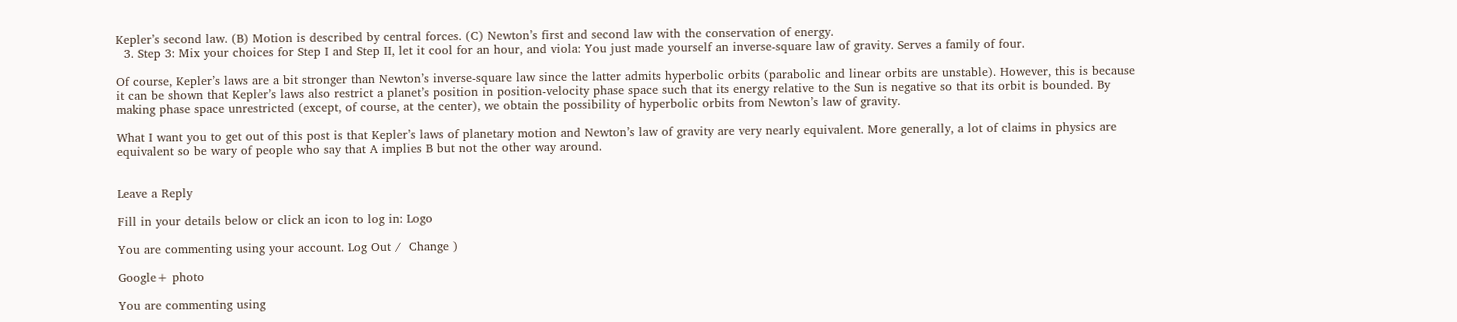Kepler’s second law. (B) Motion is described by central forces. (C) Newton’s first and second law with the conservation of energy.
  3. Step 3: Mix your choices for Step I and Step II, let it cool for an hour, and viola: You just made yourself an inverse-square law of gravity. Serves a family of four.

Of course, Kepler’s laws are a bit stronger than Newton’s inverse-square law since the latter admits hyperbolic orbits (parabolic and linear orbits are unstable). However, this is because it can be shown that Kepler’s laws also restrict a planet’s position in position-velocity phase space such that its energy relative to the Sun is negative so that its orbit is bounded. By making phase space unrestricted (except, of course, at the center), we obtain the possibility of hyperbolic orbits from Newton’s law of gravity.

What I want you to get out of this post is that Kepler’s laws of planetary motion and Newton’s law of gravity are very nearly equivalent. More generally, a lot of claims in physics are equivalent so be wary of people who say that A implies B but not the other way around.


Leave a Reply

Fill in your details below or click an icon to log in: Logo

You are commenting using your account. Log Out /  Change )

Google+ photo

You are commenting using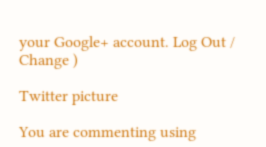your Google+ account. Log Out /  Change )

Twitter picture

You are commenting using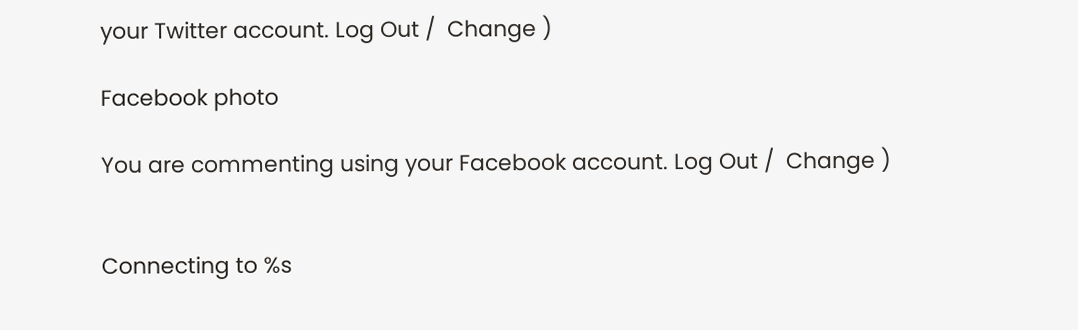your Twitter account. Log Out /  Change )

Facebook photo

You are commenting using your Facebook account. Log Out /  Change )


Connecting to %s